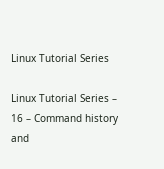Linux Tutorial Series

Linux Tutorial Series – 16 – Command history and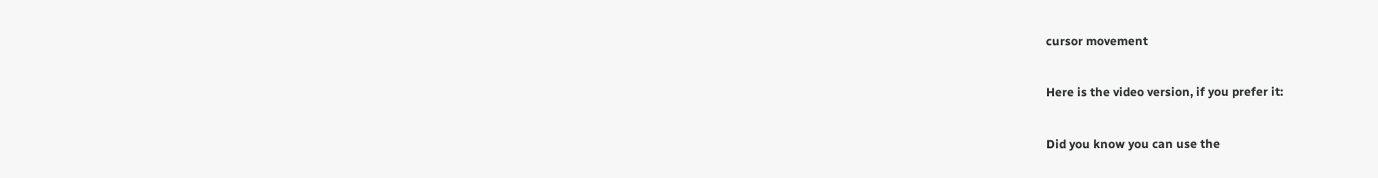cursor movement

Here is the video version, if you prefer it:

Did you know you can use the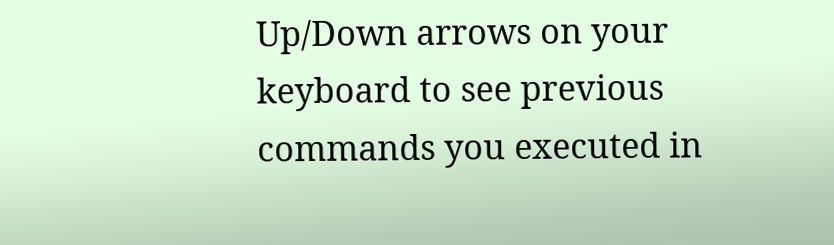Up/Down arrows on your keyboard to see previous commands you executed in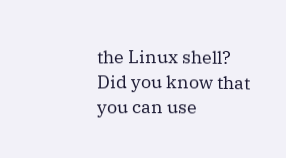the Linux shell? Did you know that you can use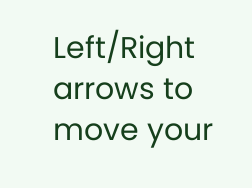Left/Right arrows to move your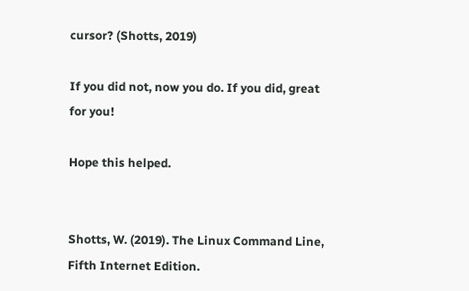cursor? (Shotts, 2019)

If you did not, now you do. If you did, great for you!

Hope this helped.


Shotts, W. (2019). The Linux Command Line, Fifth Internet Edition.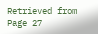Retrieved from Page 27